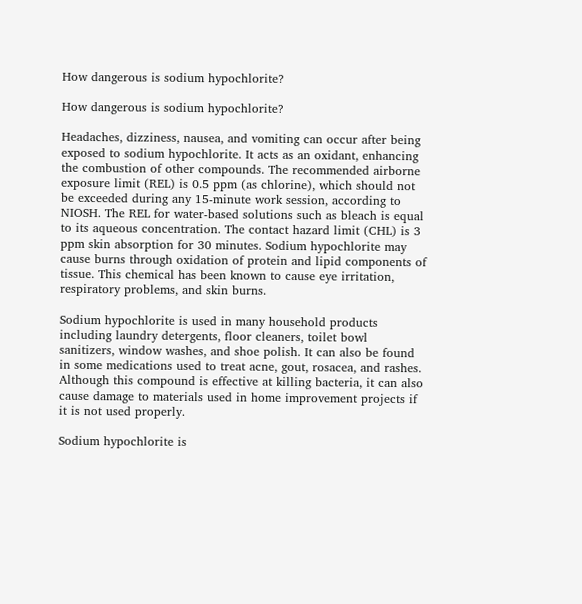How dangerous is sodium hypochlorite?

How dangerous is sodium hypochlorite?

Headaches, dizziness, nausea, and vomiting can occur after being exposed to sodium hypochlorite. It acts as an oxidant, enhancing the combustion of other compounds. The recommended airborne exposure limit (REL) is 0.5 ppm (as chlorine), which should not be exceeded during any 15-minute work session, according to NIOSH. The REL for water-based solutions such as bleach is equal to its aqueous concentration. The contact hazard limit (CHL) is 3 ppm skin absorption for 30 minutes. Sodium hypochlorite may cause burns through oxidation of protein and lipid components of tissue. This chemical has been known to cause eye irritation, respiratory problems, and skin burns.

Sodium hypochlorite is used in many household products including laundry detergents, floor cleaners, toilet bowl sanitizers, window washes, and shoe polish. It can also be found in some medications used to treat acne, gout, rosacea, and rashes. Although this compound is effective at killing bacteria, it can also cause damage to materials used in home improvement projects if it is not used properly.

Sodium hypochlorite is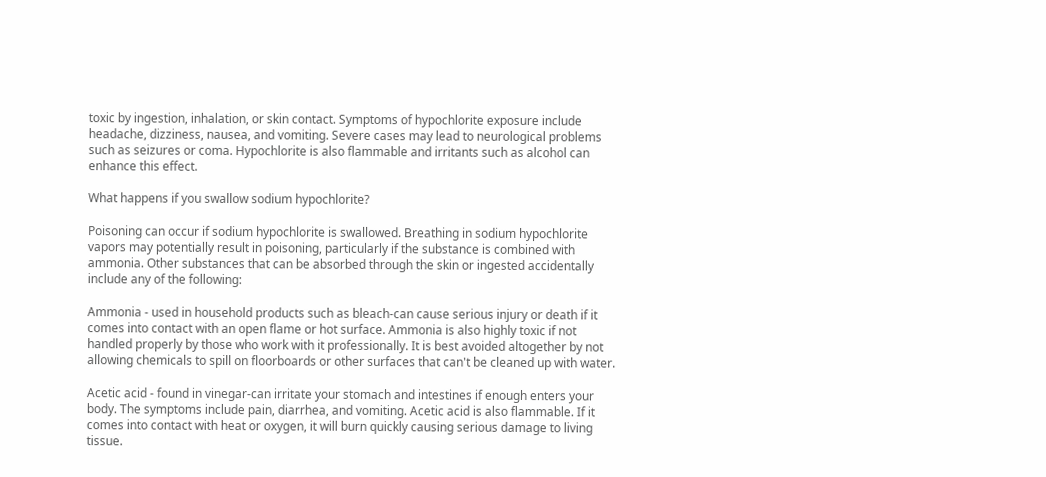toxic by ingestion, inhalation, or skin contact. Symptoms of hypochlorite exposure include headache, dizziness, nausea, and vomiting. Severe cases may lead to neurological problems such as seizures or coma. Hypochlorite is also flammable and irritants such as alcohol can enhance this effect.

What happens if you swallow sodium hypochlorite?

Poisoning can occur if sodium hypochlorite is swallowed. Breathing in sodium hypochlorite vapors may potentially result in poisoning, particularly if the substance is combined with ammonia. Other substances that can be absorbed through the skin or ingested accidentally include any of the following:

Ammonia - used in household products such as bleach-can cause serious injury or death if it comes into contact with an open flame or hot surface. Ammonia is also highly toxic if not handled properly by those who work with it professionally. It is best avoided altogether by not allowing chemicals to spill on floorboards or other surfaces that can't be cleaned up with water.

Acetic acid - found in vinegar-can irritate your stomach and intestines if enough enters your body. The symptoms include pain, diarrhea, and vomiting. Acetic acid is also flammable. If it comes into contact with heat or oxygen, it will burn quickly causing serious damage to living tissue.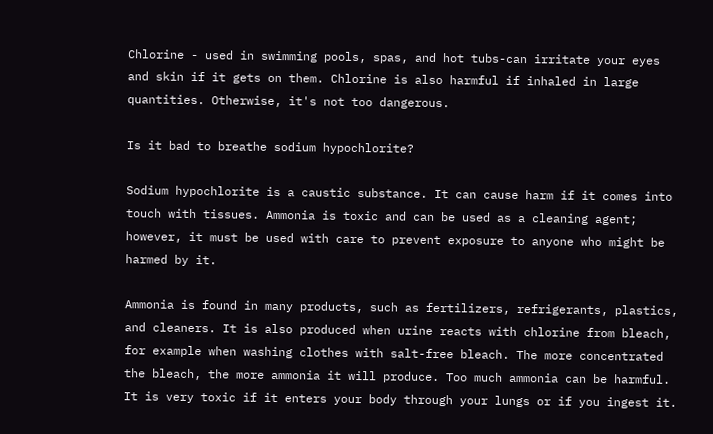Chlorine - used in swimming pools, spas, and hot tubs-can irritate your eyes and skin if it gets on them. Chlorine is also harmful if inhaled in large quantities. Otherwise, it's not too dangerous.

Is it bad to breathe sodium hypochlorite?

Sodium hypochlorite is a caustic substance. It can cause harm if it comes into touch with tissues. Ammonia is toxic and can be used as a cleaning agent; however, it must be used with care to prevent exposure to anyone who might be harmed by it.

Ammonia is found in many products, such as fertilizers, refrigerants, plastics, and cleaners. It is also produced when urine reacts with chlorine from bleach, for example when washing clothes with salt-free bleach. The more concentrated the bleach, the more ammonia it will produce. Too much ammonia can be harmful. It is very toxic if it enters your body through your lungs or if you ingest it.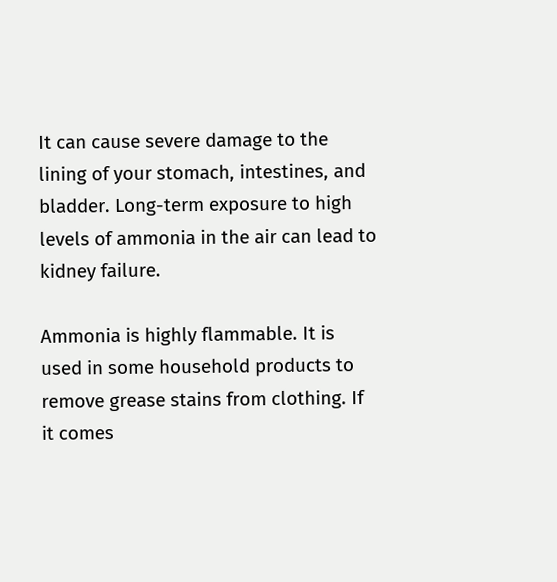It can cause severe damage to the lining of your stomach, intestines, and bladder. Long-term exposure to high levels of ammonia in the air can lead to kidney failure.

Ammonia is highly flammable. It is used in some household products to remove grease stains from clothing. If it comes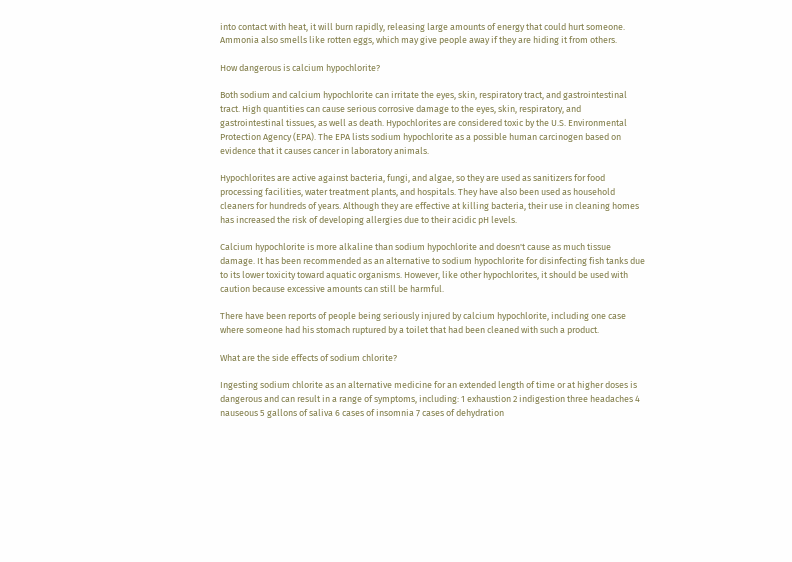into contact with heat, it will burn rapidly, releasing large amounts of energy that could hurt someone. Ammonia also smells like rotten eggs, which may give people away if they are hiding it from others.

How dangerous is calcium hypochlorite?

Both sodium and calcium hypochlorite can irritate the eyes, skin, respiratory tract, and gastrointestinal tract. High quantities can cause serious corrosive damage to the eyes, skin, respiratory, and gastrointestinal tissues, as well as death. Hypochlorites are considered toxic by the U.S. Environmental Protection Agency (EPA). The EPA lists sodium hypochlorite as a possible human carcinogen based on evidence that it causes cancer in laboratory animals.

Hypochlorites are active against bacteria, fungi, and algae, so they are used as sanitizers for food processing facilities, water treatment plants, and hospitals. They have also been used as household cleaners for hundreds of years. Although they are effective at killing bacteria, their use in cleaning homes has increased the risk of developing allergies due to their acidic pH levels.

Calcium hypochlorite is more alkaline than sodium hypochlorite and doesn't cause as much tissue damage. It has been recommended as an alternative to sodium hypochlorite for disinfecting fish tanks due to its lower toxicity toward aquatic organisms. However, like other hypochlorites, it should be used with caution because excessive amounts can still be harmful.

There have been reports of people being seriously injured by calcium hypochlorite, including one case where someone had his stomach ruptured by a toilet that had been cleaned with such a product.

What are the side effects of sodium chlorite?

Ingesting sodium chlorite as an alternative medicine for an extended length of time or at higher doses is dangerous and can result in a range of symptoms, including: 1 exhaustion 2 indigestion three headaches 4 nauseous 5 gallons of saliva 6 cases of insomnia 7 cases of dehydration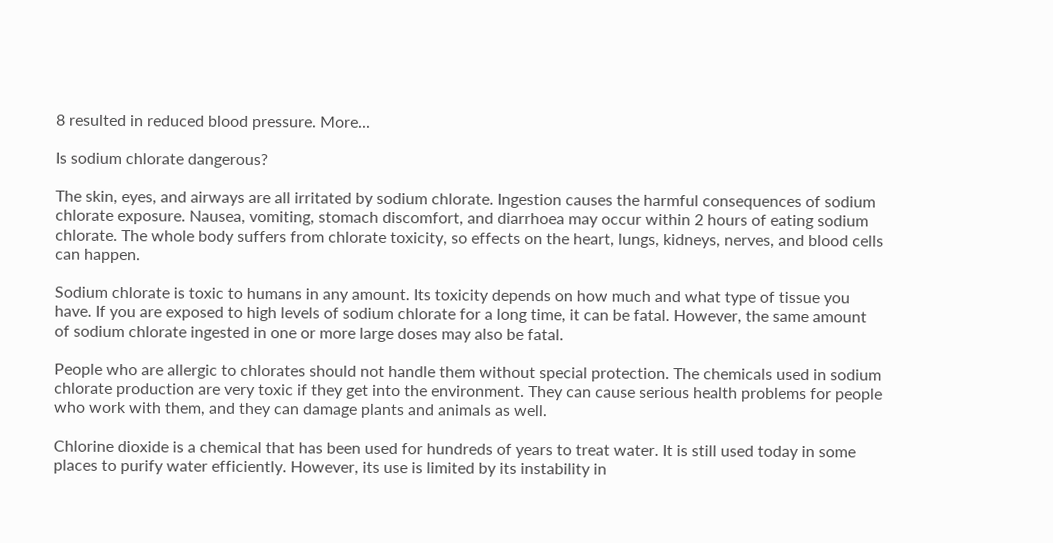8 resulted in reduced blood pressure. More...

Is sodium chlorate dangerous?

The skin, eyes, and airways are all irritated by sodium chlorate. Ingestion causes the harmful consequences of sodium chlorate exposure. Nausea, vomiting, stomach discomfort, and diarrhoea may occur within 2 hours of eating sodium chlorate. The whole body suffers from chlorate toxicity, so effects on the heart, lungs, kidneys, nerves, and blood cells can happen.

Sodium chlorate is toxic to humans in any amount. Its toxicity depends on how much and what type of tissue you have. If you are exposed to high levels of sodium chlorate for a long time, it can be fatal. However, the same amount of sodium chlorate ingested in one or more large doses may also be fatal.

People who are allergic to chlorates should not handle them without special protection. The chemicals used in sodium chlorate production are very toxic if they get into the environment. They can cause serious health problems for people who work with them, and they can damage plants and animals as well.

Chlorine dioxide is a chemical that has been used for hundreds of years to treat water. It is still used today in some places to purify water efficiently. However, its use is limited by its instability in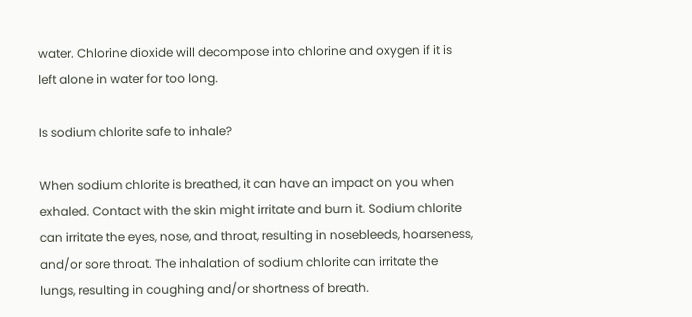water. Chlorine dioxide will decompose into chlorine and oxygen if it is left alone in water for too long.

Is sodium chlorite safe to inhale?

When sodium chlorite is breathed, it can have an impact on you when exhaled. Contact with the skin might irritate and burn it. Sodium chlorite can irritate the eyes, nose, and throat, resulting in nosebleeds, hoarseness, and/or sore throat. The inhalation of sodium chlorite can irritate the lungs, resulting in coughing and/or shortness of breath.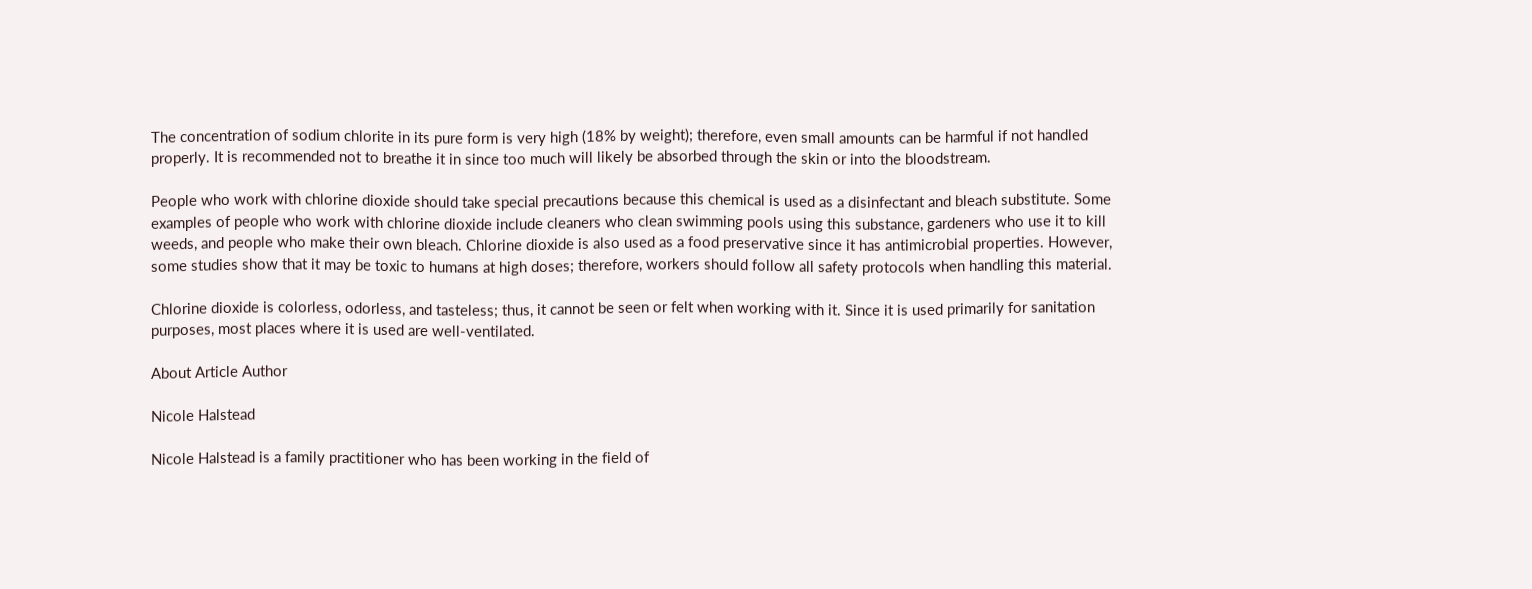The concentration of sodium chlorite in its pure form is very high (18% by weight); therefore, even small amounts can be harmful if not handled properly. It is recommended not to breathe it in since too much will likely be absorbed through the skin or into the bloodstream.

People who work with chlorine dioxide should take special precautions because this chemical is used as a disinfectant and bleach substitute. Some examples of people who work with chlorine dioxide include cleaners who clean swimming pools using this substance, gardeners who use it to kill weeds, and people who make their own bleach. Chlorine dioxide is also used as a food preservative since it has antimicrobial properties. However, some studies show that it may be toxic to humans at high doses; therefore, workers should follow all safety protocols when handling this material.

Chlorine dioxide is colorless, odorless, and tasteless; thus, it cannot be seen or felt when working with it. Since it is used primarily for sanitation purposes, most places where it is used are well-ventilated.

About Article Author

Nicole Halstead

Nicole Halstead is a family practitioner who has been working in the field of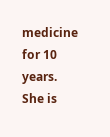medicine for 10 years. She is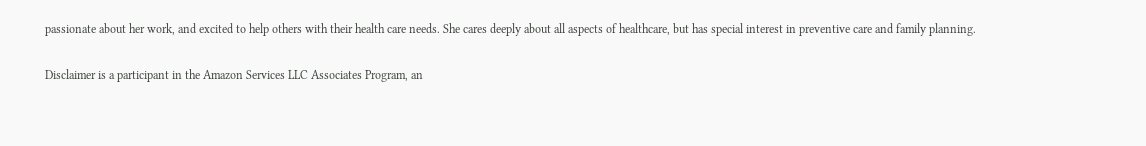passionate about her work, and excited to help others with their health care needs. She cares deeply about all aspects of healthcare, but has special interest in preventive care and family planning.

Disclaimer is a participant in the Amazon Services LLC Associates Program, an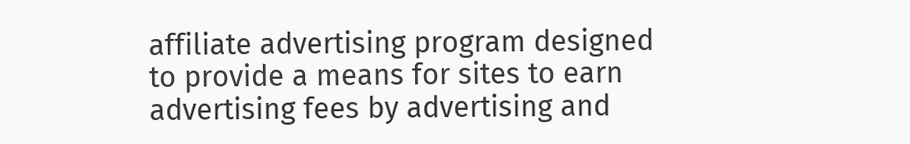affiliate advertising program designed to provide a means for sites to earn advertising fees by advertising and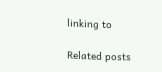linking to

Related posts